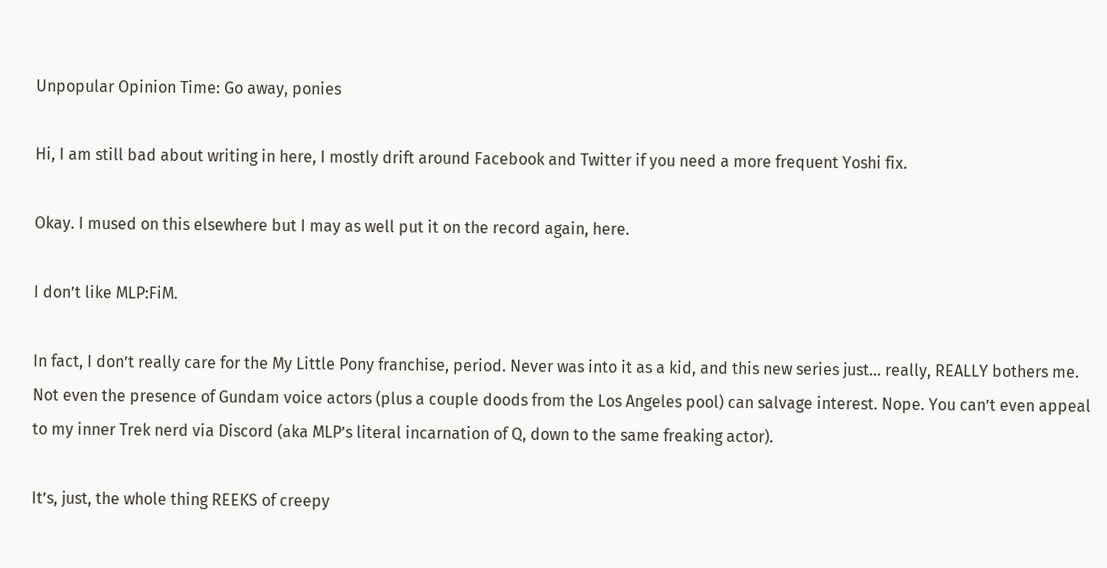Unpopular Opinion Time: Go away, ponies

Hi, I am still bad about writing in here, I mostly drift around Facebook and Twitter if you need a more frequent Yoshi fix.

Okay. I mused on this elsewhere but I may as well put it on the record again, here.

I don’t like MLP:FiM.

In fact, I don’t really care for the My Little Pony franchise, period. Never was into it as a kid, and this new series just… really, REALLY bothers me. Not even the presence of Gundam voice actors (plus a couple doods from the Los Angeles pool) can salvage interest. Nope. You can’t even appeal to my inner Trek nerd via Discord (aka MLP’s literal incarnation of Q, down to the same freaking actor).

It’s, just, the whole thing REEKS of creepy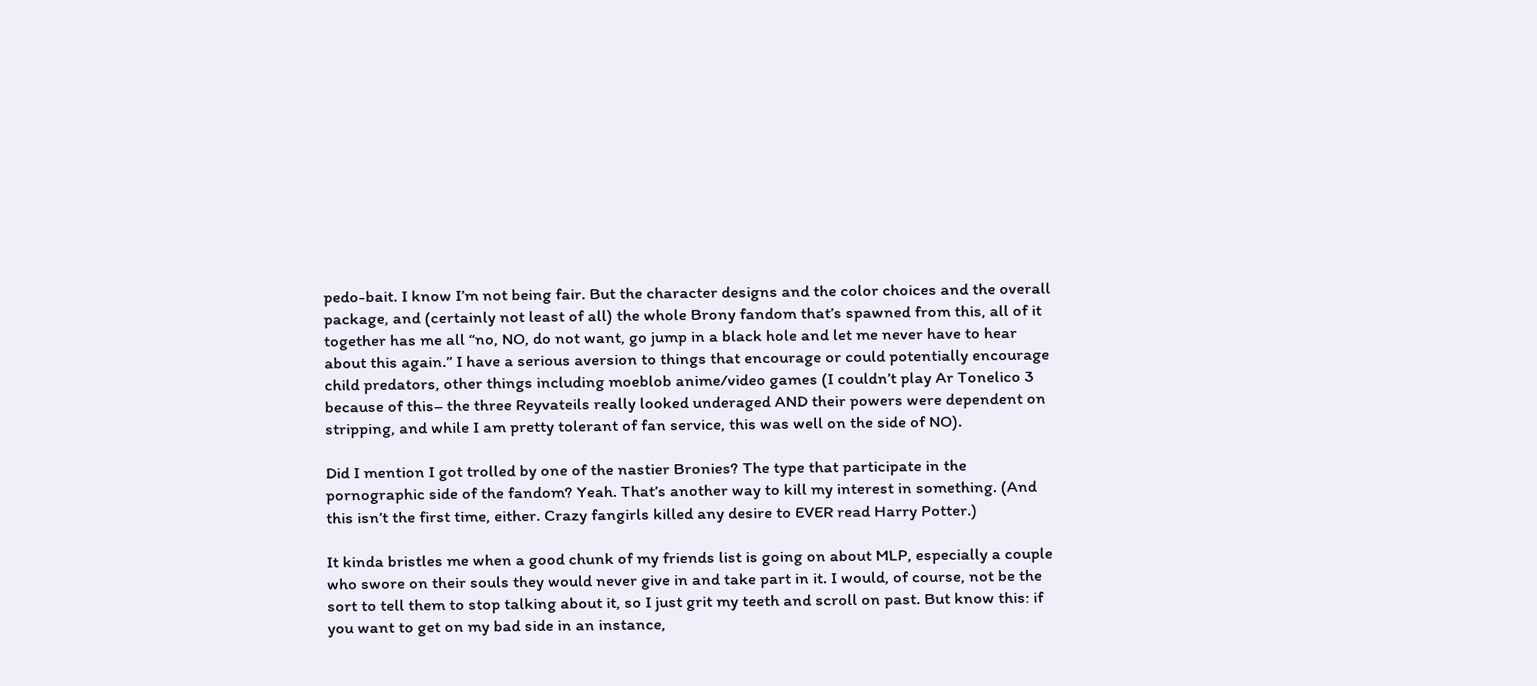pedo-bait. I know I’m not being fair. But the character designs and the color choices and the overall package, and (certainly not least of all) the whole Brony fandom that’s spawned from this, all of it together has me all “no, NO, do not want, go jump in a black hole and let me never have to hear about this again.” I have a serious aversion to things that encourage or could potentially encourage child predators, other things including moeblob anime/video games (I couldn’t play Ar Tonelico 3 because of this– the three Reyvateils really looked underaged AND their powers were dependent on stripping, and while I am pretty tolerant of fan service, this was well on the side of NO).

Did I mention I got trolled by one of the nastier Bronies? The type that participate in the pornographic side of the fandom? Yeah. That’s another way to kill my interest in something. (And this isn’t the first time, either. Crazy fangirls killed any desire to EVER read Harry Potter.)

It kinda bristles me when a good chunk of my friends list is going on about MLP, especially a couple who swore on their souls they would never give in and take part in it. I would, of course, not be the sort to tell them to stop talking about it, so I just grit my teeth and scroll on past. But know this: if you want to get on my bad side in an instance,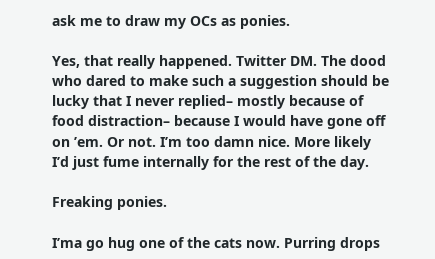ask me to draw my OCs as ponies.

Yes, that really happened. Twitter DM. The dood who dared to make such a suggestion should be lucky that I never replied– mostly because of food distraction– because I would have gone off on ’em. Or not. I’m too damn nice. More likely I’d just fume internally for the rest of the day.

Freaking ponies.

I’ma go hug one of the cats now. Purring drops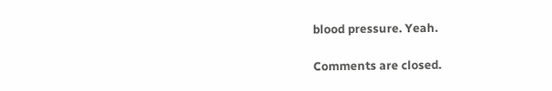blood pressure. Yeah.

Comments are closed.